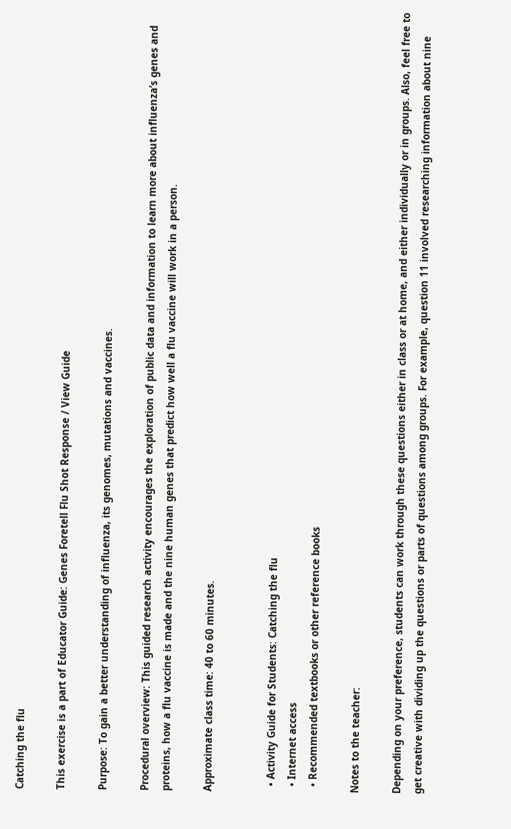Catching the flu

This exercise is a part of Educator Guide: Genes Foretell Flu Shot Response / View Guide

Purpose: To gain a better understanding of influenza, its genomes, mutations and vaccines.

Procedural overview: This guided research activity encourages the exploration of public data and information to learn more about influenza’s genes and proteins, how a flu vaccine is made and the nine human genes that predict how well a flu vaccine will work in a person.

Approximate class time: 40 to 60 minutes.


  • Activity Guide for Students: Catching the flu
  • Internet access
  • Recommended textbooks or other reference books

Notes to the teacher:

Depending on your preference, students can work through these questions either in class or at home, and either individually or in groups. Also, feel free to get creative with dividing up the questions or parts of questions among groups. For example, question 11 involved researching information about nine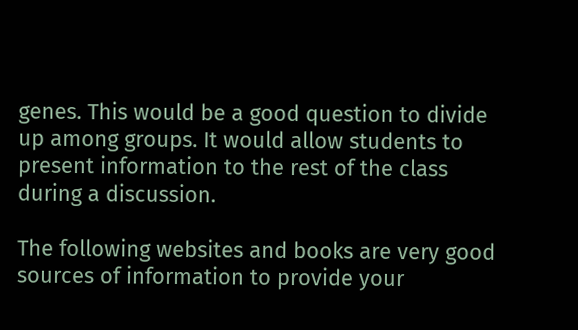genes. This would be a good question to divide up among groups. It would allow students to present information to the rest of the class during a discussion.

The following websites and books are very good sources of information to provide your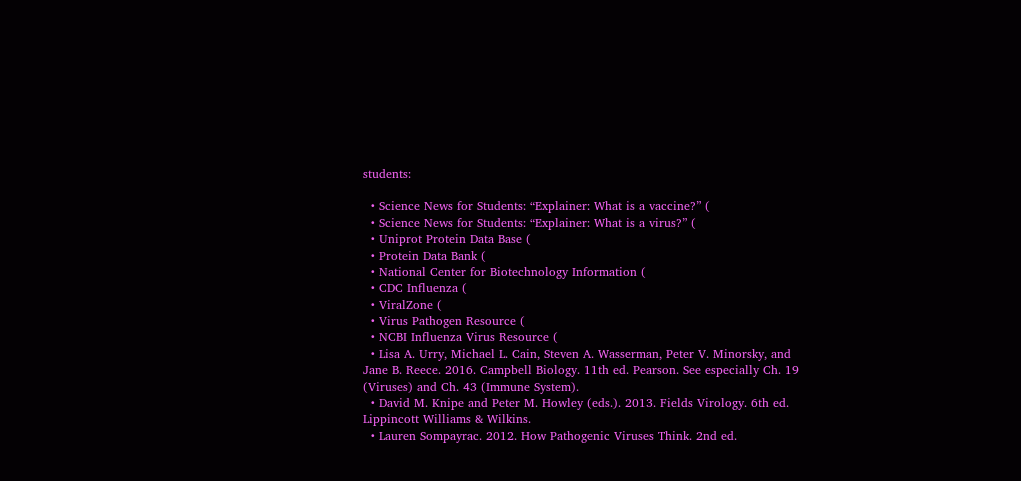students:

  • Science News for Students: “Explainer: What is a vaccine?” (
  • Science News for Students: “Explainer: What is a virus?” (
  • Uniprot Protein Data Base (
  • Protein Data Bank (
  • National Center for Biotechnology Information (
  • CDC Influenza (
  • ViralZone (
  • Virus Pathogen Resource (
  • NCBI Influenza Virus Resource (
  • Lisa A. Urry, Michael L. Cain, Steven A. Wasserman, Peter V. Minorsky, and Jane B. Reece. 2016. Campbell Biology. 11th ed. Pearson. See especially Ch. 19 (Viruses) and Ch. 43 (Immune System).
  • David M. Knipe and Peter M. Howley (eds.). 2013. Fields Virology. 6th ed. Lippincott Williams & Wilkins.
  • Lauren Sompayrac. 2012. How Pathogenic Viruses Think. 2nd ed.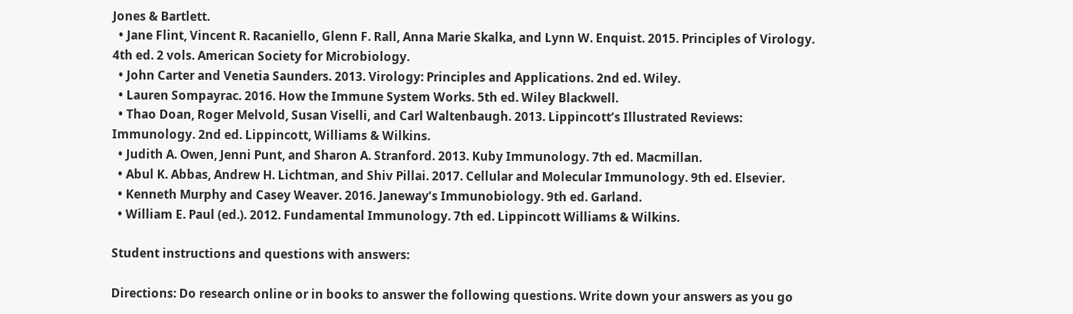Jones & Bartlett.
  • Jane Flint, Vincent R. Racaniello, Glenn F. Rall, Anna Marie Skalka, and Lynn W. Enquist. 2015. Principles of Virology. 4th ed. 2 vols. American Society for Microbiology.
  • John Carter and Venetia Saunders. 2013. Virology: Principles and Applications. 2nd ed. Wiley.
  • Lauren Sompayrac. 2016. How the Immune System Works. 5th ed. Wiley Blackwell.
  • Thao Doan, Roger Melvold, Susan Viselli, and Carl Waltenbaugh. 2013. Lippincott’s Illustrated Reviews: Immunology. 2nd ed. Lippincott, Williams & Wilkins.
  • Judith A. Owen, Jenni Punt, and Sharon A. Stranford. 2013. Kuby Immunology. 7th ed. Macmillan.
  • Abul K. Abbas, Andrew H. Lichtman, and Shiv Pillai. 2017. Cellular and Molecular Immunology. 9th ed. Elsevier.
  • Kenneth Murphy and Casey Weaver. 2016. Janeway’s Immunobiology. 9th ed. Garland.
  • William E. Paul (ed.). 2012. Fundamental Immunology. 7th ed. Lippincott Williams & Wilkins.

Student instructions and questions with answers:

Directions: Do research online or in books to answer the following questions. Write down your answers as you go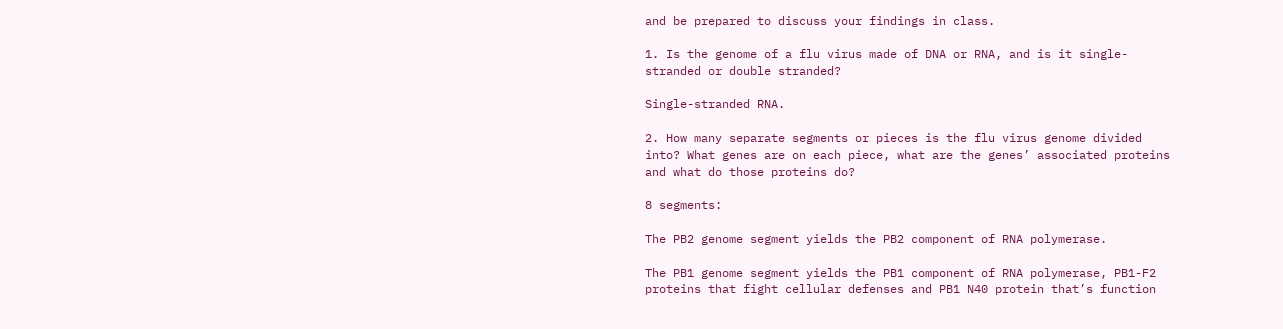and be prepared to discuss your findings in class.

1. Is the genome of a flu virus made of DNA or RNA, and is it single-stranded or double stranded?

Single-stranded RNA.

2. How many separate segments or pieces is the flu virus genome divided into? What genes are on each piece, what are the genes’ associated proteins and what do those proteins do?

8 segments:

The PB2 genome segment yields the PB2 component of RNA polymerase.

The PB1 genome segment yields the PB1 component of RNA polymerase, PB1-F2 proteins that fight cellular defenses and PB1 N40 protein that’s function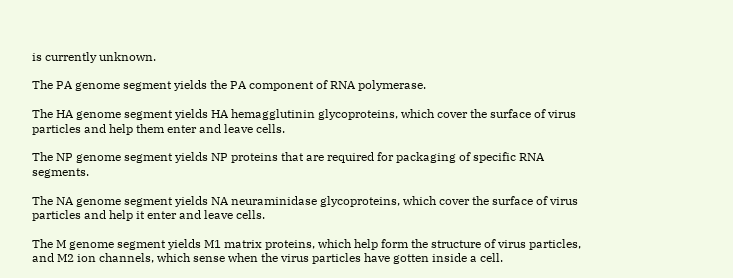is currently unknown.

The PA genome segment yields the PA component of RNA polymerase.

The HA genome segment yields HA hemagglutinin glycoproteins, which cover the surface of virus particles and help them enter and leave cells.

The NP genome segment yields NP proteins that are required for packaging of specific RNA segments.

The NA genome segment yields NA neuraminidase glycoproteins, which cover the surface of virus particles and help it enter and leave cells.

The M genome segment yields M1 matrix proteins, which help form the structure of virus particles, and M2 ion channels, which sense when the virus particles have gotten inside a cell.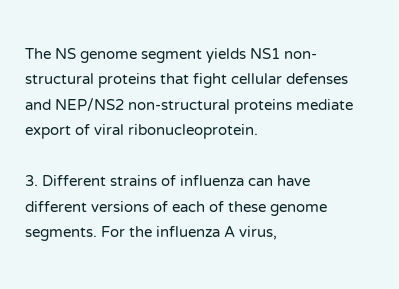The NS genome segment yields NS1 non-structural proteins that fight cellular defenses and NEP/NS2 non-structural proteins mediate export of viral ribonucleoprotein.

3. Different strains of influenza can have different versions of each of these genome segments. For the influenza A virus,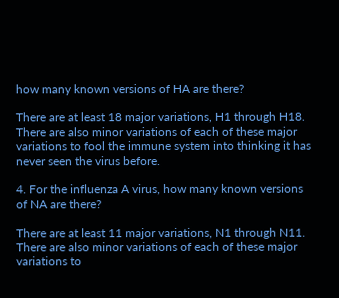how many known versions of HA are there?

There are at least 18 major variations, H1 through H18. There are also minor variations of each of these major variations to fool the immune system into thinking it has never seen the virus before.

4. For the influenza A virus, how many known versions of NA are there?

There are at least 11 major variations, N1 through N11. There are also minor variations of each of these major variations to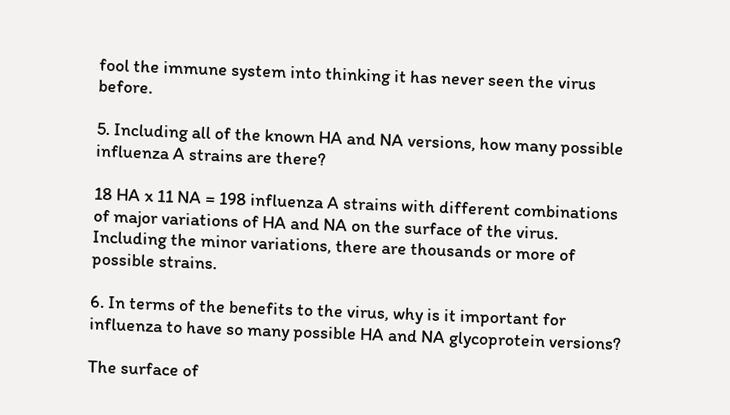fool the immune system into thinking it has never seen the virus before.

5. Including all of the known HA and NA versions, how many possible influenza A strains are there?

18 HA x 11 NA = 198 influenza A strains with different combinations of major variations of HA and NA on the surface of the virus. Including the minor variations, there are thousands or more of possible strains.

6. In terms of the benefits to the virus, why is it important for influenza to have so many possible HA and NA glycoprotein versions?

The surface of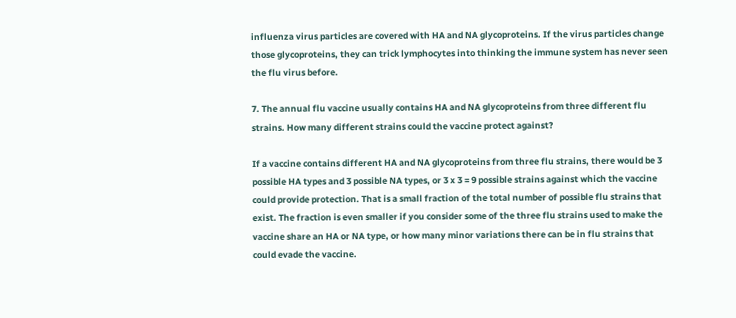influenza virus particles are covered with HA and NA glycoproteins. If the virus particles change those glycoproteins, they can trick lymphocytes into thinking the immune system has never seen the flu virus before.

7. The annual flu vaccine usually contains HA and NA glycoproteins from three different flu strains. How many different strains could the vaccine protect against?

If a vaccine contains different HA and NA glycoproteins from three flu strains, there would be 3 possible HA types and 3 possible NA types, or 3 x 3 = 9 possible strains against which the vaccine could provide protection. That is a small fraction of the total number of possible flu strains that exist. The fraction is even smaller if you consider some of the three flu strains used to make the vaccine share an HA or NA type, or how many minor variations there can be in flu strains that could evade the vaccine.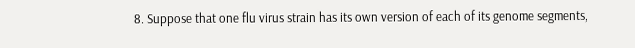8. Suppose that one flu virus strain has its own version of each of its genome segments,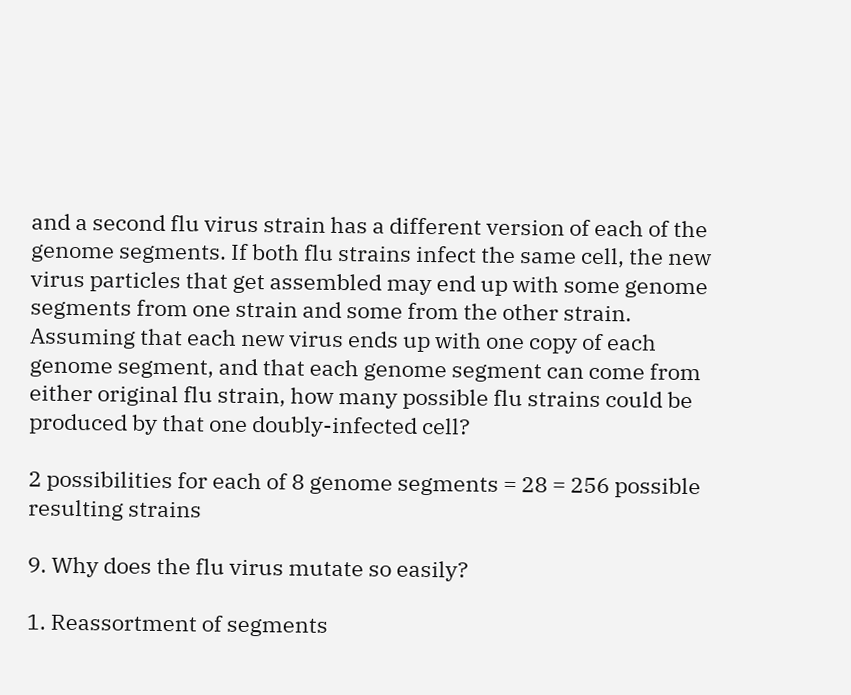and a second flu virus strain has a different version of each of the genome segments. If both flu strains infect the same cell, the new virus particles that get assembled may end up with some genome segments from one strain and some from the other strain. Assuming that each new virus ends up with one copy of each genome segment, and that each genome segment can come from either original flu strain, how many possible flu strains could be produced by that one doubly-infected cell?

2 possibilities for each of 8 genome segments = 28 = 256 possible resulting strains

9. Why does the flu virus mutate so easily?

1. Reassortment of segments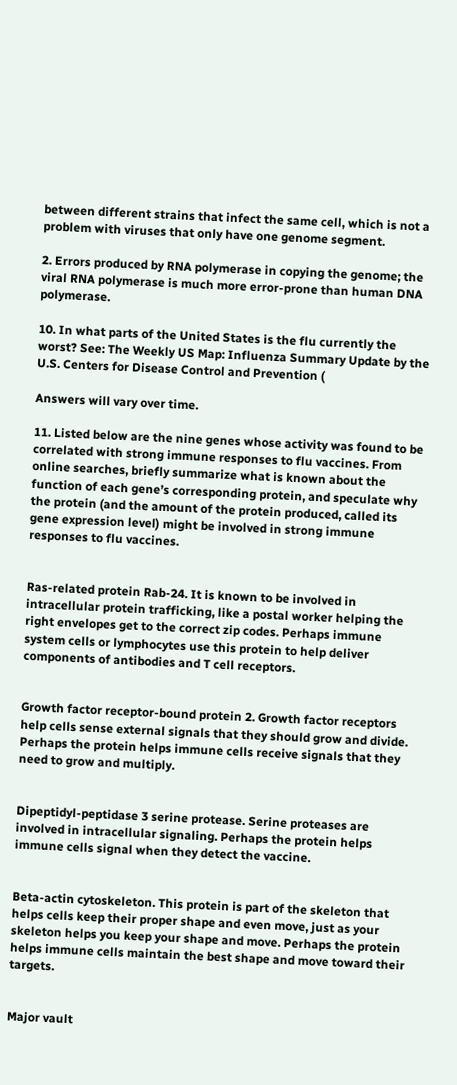between different strains that infect the same cell, which is not a problem with viruses that only have one genome segment.

2. Errors produced by RNA polymerase in copying the genome; the viral RNA polymerase is much more error-prone than human DNA polymerase.

10. In what parts of the United States is the flu currently the worst? See: The Weekly US Map: Influenza Summary Update by the U.S. Centers for Disease Control and Prevention (

Answers will vary over time.

11. Listed below are the nine genes whose activity was found to be correlated with strong immune responses to flu vaccines. From online searches, briefly summarize what is known about the function of each gene’s corresponding protein, and speculate why the protein (and the amount of the protein produced, called its gene expression level) might be involved in strong immune responses to flu vaccines.


Ras-related protein Rab-24. It is known to be involved in intracellular protein trafficking, like a postal worker helping the right envelopes get to the correct zip codes. Perhaps immune system cells or lymphocytes use this protein to help deliver components of antibodies and T cell receptors.


Growth factor receptor-bound protein 2. Growth factor receptors help cells sense external signals that they should grow and divide. Perhaps the protein helps immune cells receive signals that they need to grow and multiply.


Dipeptidyl-peptidase 3 serine protease. Serine proteases are involved in intracellular signaling. Perhaps the protein helps immune cells signal when they detect the vaccine.


Beta-actin cytoskeleton. This protein is part of the skeleton that helps cells keep their proper shape and even move, just as your skeleton helps you keep your shape and move. Perhaps the protein helps immune cells maintain the best shape and move toward their targets.


Major vault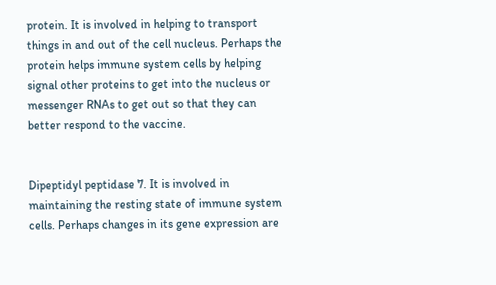protein. It is involved in helping to transport things in and out of the cell nucleus. Perhaps the protein helps immune system cells by helping signal other proteins to get into the nucleus or messenger RNAs to get out so that they can better respond to the vaccine.


Dipeptidyl peptidase 7. It is involved in maintaining the resting state of immune system cells. Perhaps changes in its gene expression are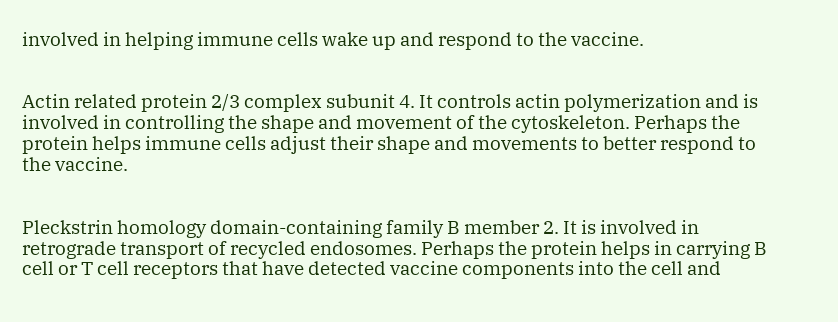involved in helping immune cells wake up and respond to the vaccine.


Actin related protein 2/3 complex subunit 4. It controls actin polymerization and is involved in controlling the shape and movement of the cytoskeleton. Perhaps the protein helps immune cells adjust their shape and movements to better respond to the vaccine.


Pleckstrin homology domain-containing family B member 2. It is involved in retrograde transport of recycled endosomes. Perhaps the protein helps in carrying B cell or T cell receptors that have detected vaccine components into the cell and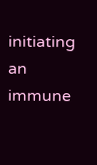initiating an immune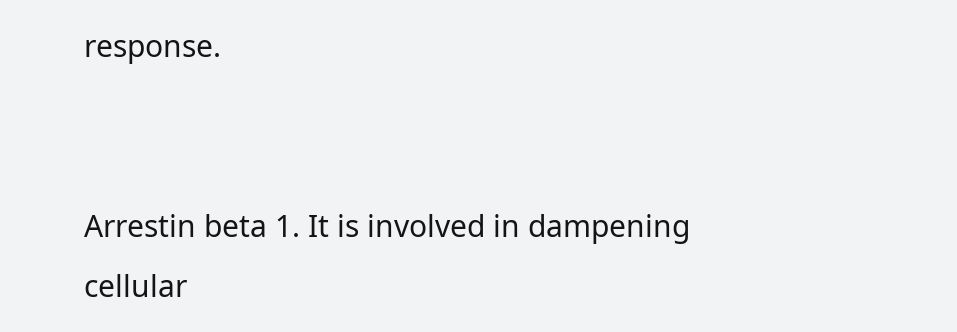response.


Arrestin beta 1. It is involved in dampening cellular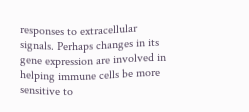responses to extracellular signals. Perhaps changes in its gene expression are involved in helping immune cells be more sensitive to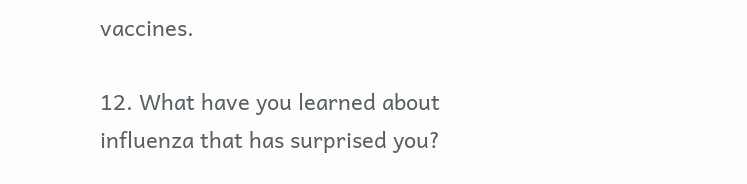vaccines.

12. What have you learned about influenza that has surprised you?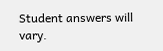Student answers will vary.